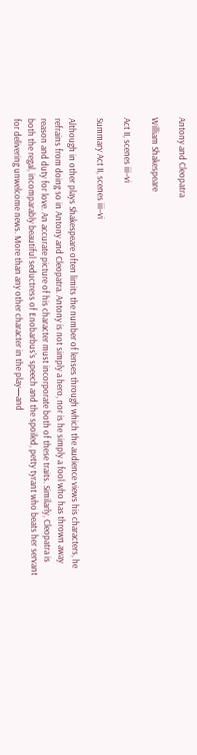Antony and Cleopatra

William Shakespeare

Act II, scenes iii–vi

Summary Act II, scenes iii–vi

Although in other plays Shakespeare often limits the number of lenses through which the audience views his characters, he refrains from doing so in Antony and Cleopatra. Antony is not simply a hero, nor is he simply a fool who has thrown away reason and duty for love. An accurate picture of his character must incorporate both of these traits. Similarly, Cleopatra is both the regal, incomparably beautiful seductress of Enobarbus’s speech and the spoiled, petty tyrant who beats her servant for delivering unwelcome news. More than any other character in the play—and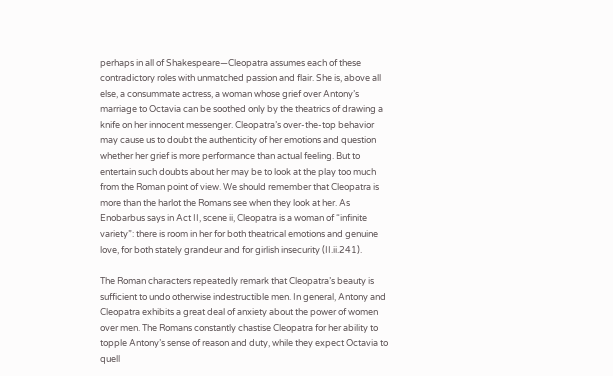perhaps in all of Shakespeare—Cleopatra assumes each of these contradictory roles with unmatched passion and flair. She is, above all else, a consummate actress, a woman whose grief over Antony’s marriage to Octavia can be soothed only by the theatrics of drawing a knife on her innocent messenger. Cleopatra’s over-the-top behavior may cause us to doubt the authenticity of her emotions and question whether her grief is more performance than actual feeling. But to entertain such doubts about her may be to look at the play too much from the Roman point of view. We should remember that Cleopatra is more than the harlot the Romans see when they look at her. As Enobarbus says in Act II, scene ii, Cleopatra is a woman of “infinite variety”: there is room in her for both theatrical emotions and genuine love, for both stately grandeur and for girlish insecurity (II.ii.241).

The Roman characters repeatedly remark that Cleopatra’s beauty is sufficient to undo otherwise indestructible men. In general, Antony and Cleopatra exhibits a great deal of anxiety about the power of women over men. The Romans constantly chastise Cleopatra for her ability to topple Antony’s sense of reason and duty, while they expect Octavia to quell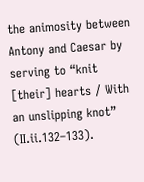the animosity between Antony and Caesar by serving to “knit [their] hearts / With an unslipping knot” (II.ii.132–133).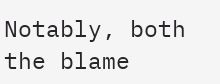Notably, both the blame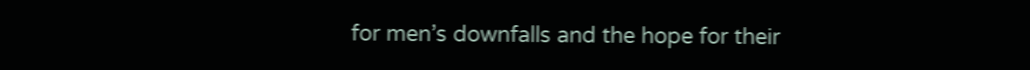for men’s downfalls and the hope for their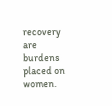recovery are burdens placed on women.